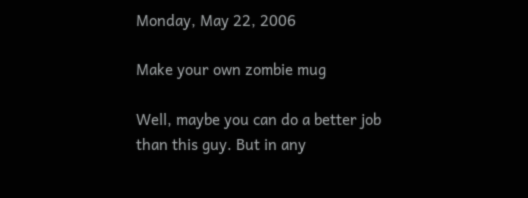Monday, May 22, 2006

Make your own zombie mug

Well, maybe you can do a better job than this guy. But in any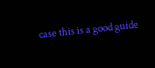case this is a good guide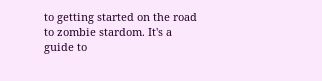to getting started on the road to zombie stardom. It's a guide to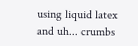using liquid latex and uh... crumbs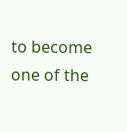to become one of the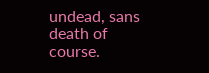undead, sans death of course.